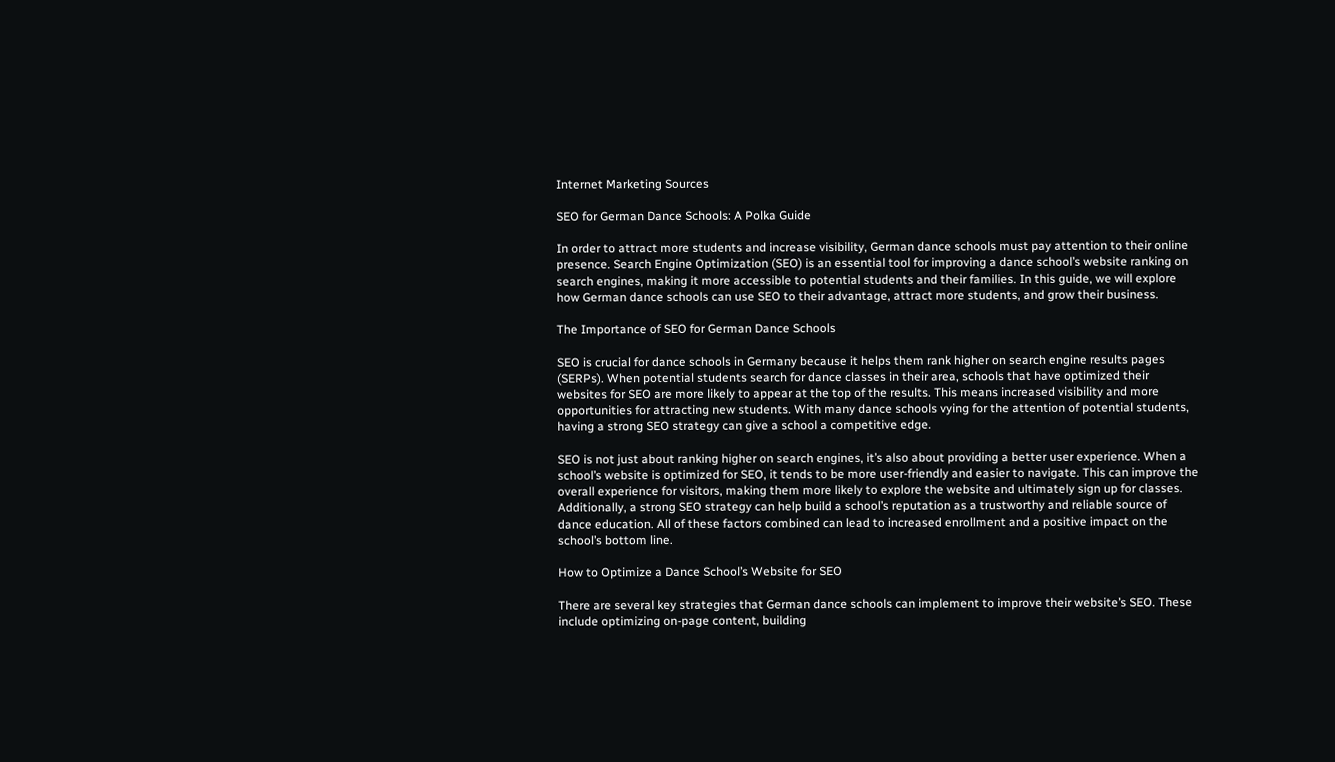Internet Marketing Sources

SEO for German Dance Schools: A Polka Guide

In order to attract more students and increase visibility, German dance schools must pay attention to their online presence. Search Engine Optimization (SEO) is an essential tool for improving a dance school’s website ranking on search engines, making it more accessible to potential students and their families. In this guide, we will explore how German dance schools can use SEO to their advantage, attract more students, and grow their business.

The Importance of SEO for German Dance Schools

SEO is crucial for dance schools in Germany because it helps them rank higher on search engine results pages (SERPs). When potential students search for dance classes in their area, schools that have optimized their websites for SEO are more likely to appear at the top of the results. This means increased visibility and more opportunities for attracting new students. With many dance schools vying for the attention of potential students, having a strong SEO strategy can give a school a competitive edge.

SEO is not just about ranking higher on search engines, it’s also about providing a better user experience. When a school’s website is optimized for SEO, it tends to be more user-friendly and easier to navigate. This can improve the overall experience for visitors, making them more likely to explore the website and ultimately sign up for classes. Additionally, a strong SEO strategy can help build a school’s reputation as a trustworthy and reliable source of dance education. All of these factors combined can lead to increased enrollment and a positive impact on the school’s bottom line.

How to Optimize a Dance School’s Website for SEO

There are several key strategies that German dance schools can implement to improve their website’s SEO. These include optimizing on-page content, building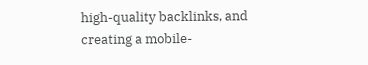high-quality backlinks, and creating a mobile-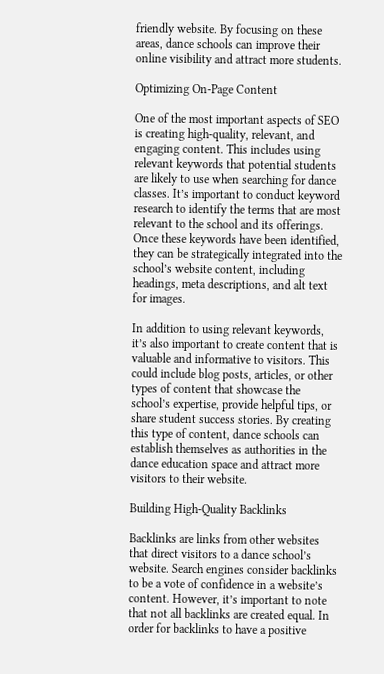friendly website. By focusing on these areas, dance schools can improve their online visibility and attract more students.

Optimizing On-Page Content

One of the most important aspects of SEO is creating high-quality, relevant, and engaging content. This includes using relevant keywords that potential students are likely to use when searching for dance classes. It’s important to conduct keyword research to identify the terms that are most relevant to the school and its offerings. Once these keywords have been identified, they can be strategically integrated into the school’s website content, including headings, meta descriptions, and alt text for images.

In addition to using relevant keywords, it’s also important to create content that is valuable and informative to visitors. This could include blog posts, articles, or other types of content that showcase the school’s expertise, provide helpful tips, or share student success stories. By creating this type of content, dance schools can establish themselves as authorities in the dance education space and attract more visitors to their website.

Building High-Quality Backlinks

Backlinks are links from other websites that direct visitors to a dance school’s website. Search engines consider backlinks to be a vote of confidence in a website’s content. However, it’s important to note that not all backlinks are created equal. In order for backlinks to have a positive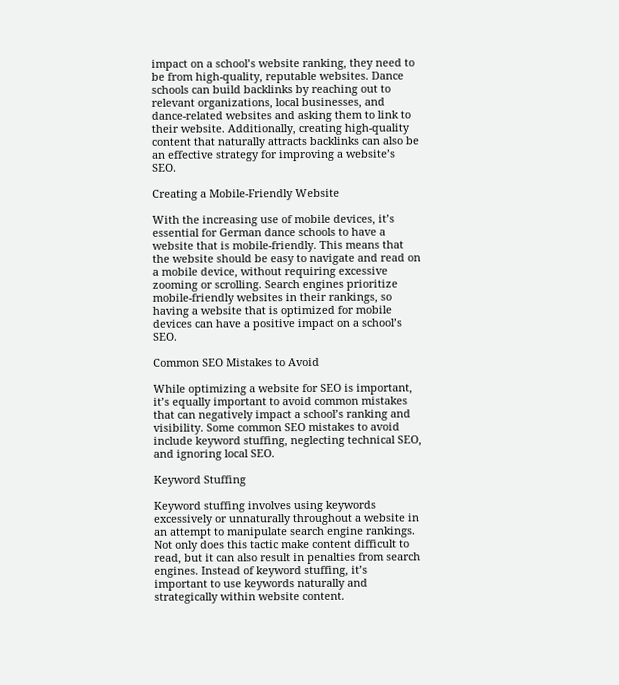impact on a school’s website ranking, they need to be from high-quality, reputable websites. Dance schools can build backlinks by reaching out to relevant organizations, local businesses, and dance-related websites and asking them to link to their website. Additionally, creating high-quality content that naturally attracts backlinks can also be an effective strategy for improving a website’s SEO.

Creating a Mobile-Friendly Website

With the increasing use of mobile devices, it’s essential for German dance schools to have a website that is mobile-friendly. This means that the website should be easy to navigate and read on a mobile device, without requiring excessive zooming or scrolling. Search engines prioritize mobile-friendly websites in their rankings, so having a website that is optimized for mobile devices can have a positive impact on a school’s SEO.

Common SEO Mistakes to Avoid

While optimizing a website for SEO is important, it’s equally important to avoid common mistakes that can negatively impact a school’s ranking and visibility. Some common SEO mistakes to avoid include keyword stuffing, neglecting technical SEO, and ignoring local SEO.

Keyword Stuffing

Keyword stuffing involves using keywords excessively or unnaturally throughout a website in an attempt to manipulate search engine rankings. Not only does this tactic make content difficult to read, but it can also result in penalties from search engines. Instead of keyword stuffing, it’s important to use keywords naturally and strategically within website content.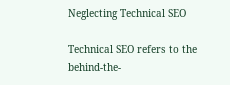Neglecting Technical SEO

Technical SEO refers to the behind-the-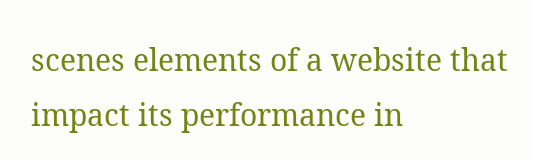scenes elements of a website that impact its performance in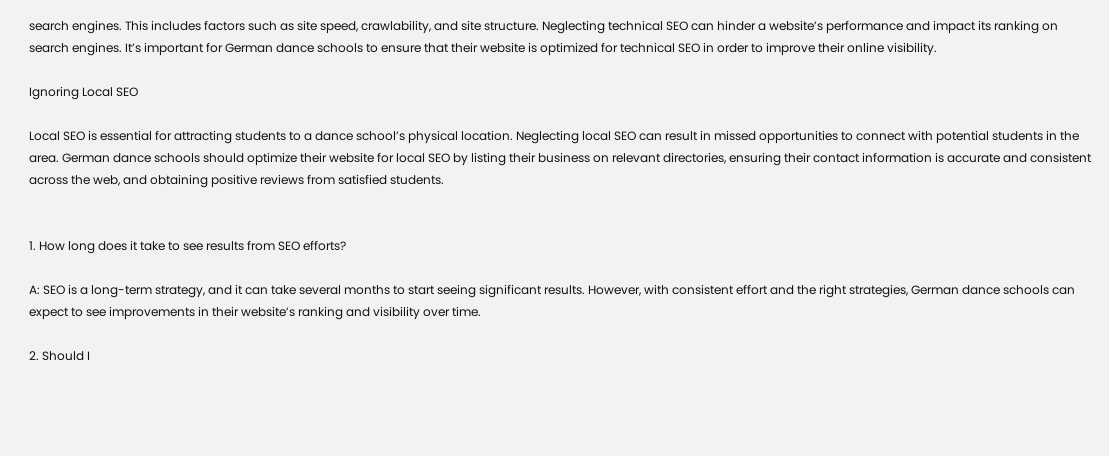search engines. This includes factors such as site speed, crawlability, and site structure. Neglecting technical SEO can hinder a website’s performance and impact its ranking on search engines. It’s important for German dance schools to ensure that their website is optimized for technical SEO in order to improve their online visibility.

Ignoring Local SEO

Local SEO is essential for attracting students to a dance school’s physical location. Neglecting local SEO can result in missed opportunities to connect with potential students in the area. German dance schools should optimize their website for local SEO by listing their business on relevant directories, ensuring their contact information is accurate and consistent across the web, and obtaining positive reviews from satisfied students.


1. How long does it take to see results from SEO efforts?

A: SEO is a long-term strategy, and it can take several months to start seeing significant results. However, with consistent effort and the right strategies, German dance schools can expect to see improvements in their website’s ranking and visibility over time.

2. Should I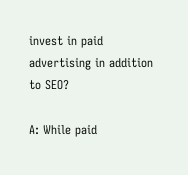invest in paid advertising in addition to SEO?

A: While paid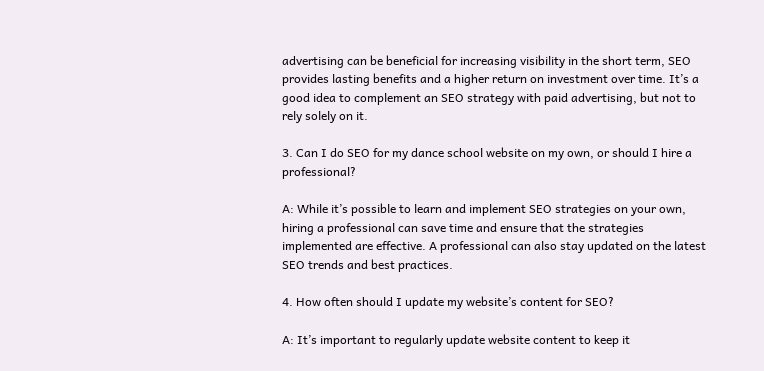advertising can be beneficial for increasing visibility in the short term, SEO provides lasting benefits and a higher return on investment over time. It’s a good idea to complement an SEO strategy with paid advertising, but not to rely solely on it.

3. Can I do SEO for my dance school website on my own, or should I hire a professional?

A: While it’s possible to learn and implement SEO strategies on your own, hiring a professional can save time and ensure that the strategies implemented are effective. A professional can also stay updated on the latest SEO trends and best practices.

4. How often should I update my website’s content for SEO?

A: It’s important to regularly update website content to keep it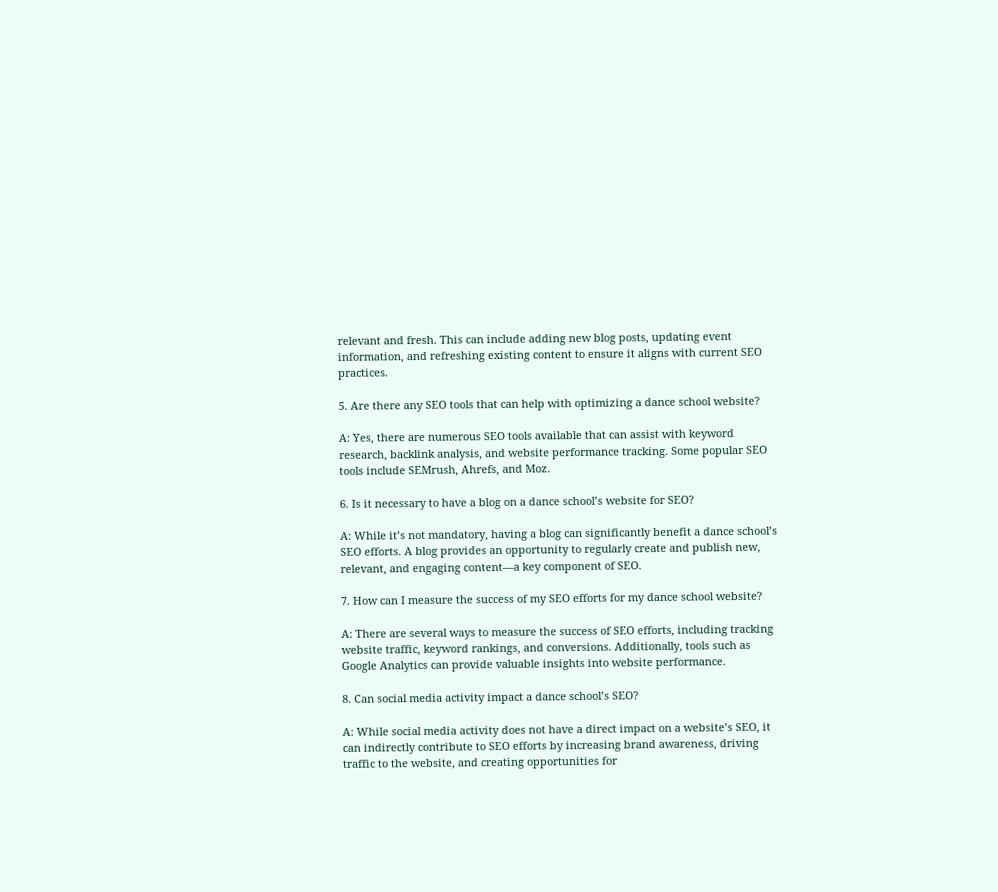relevant and fresh. This can include adding new blog posts, updating event information, and refreshing existing content to ensure it aligns with current SEO practices.

5. Are there any SEO tools that can help with optimizing a dance school website?

A: Yes, there are numerous SEO tools available that can assist with keyword research, backlink analysis, and website performance tracking. Some popular SEO tools include SEMrush, Ahrefs, and Moz.

6. Is it necessary to have a blog on a dance school’s website for SEO?

A: While it’s not mandatory, having a blog can significantly benefit a dance school’s SEO efforts. A blog provides an opportunity to regularly create and publish new, relevant, and engaging content—a key component of SEO.

7. How can I measure the success of my SEO efforts for my dance school website?

A: There are several ways to measure the success of SEO efforts, including tracking website traffic, keyword rankings, and conversions. Additionally, tools such as Google Analytics can provide valuable insights into website performance.

8. Can social media activity impact a dance school’s SEO?

A: While social media activity does not have a direct impact on a website’s SEO, it can indirectly contribute to SEO efforts by increasing brand awareness, driving traffic to the website, and creating opportunities for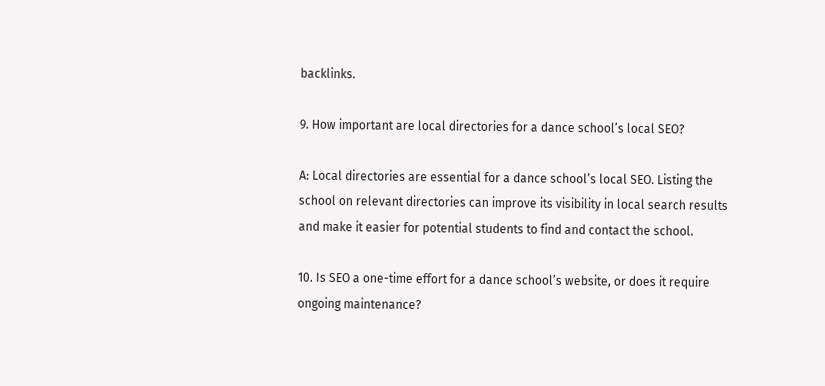backlinks.

9. How important are local directories for a dance school’s local SEO?

A: Local directories are essential for a dance school’s local SEO. Listing the school on relevant directories can improve its visibility in local search results and make it easier for potential students to find and contact the school.

10. Is SEO a one-time effort for a dance school’s website, or does it require ongoing maintenance?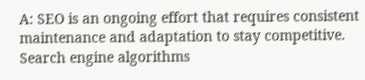A: SEO is an ongoing effort that requires consistent maintenance and adaptation to stay competitive. Search engine algorithms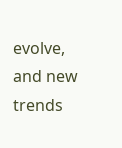evolve, and new trends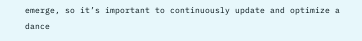emerge, so it’s important to continuously update and optimize a dance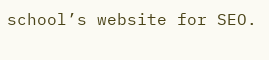school’s website for SEO.